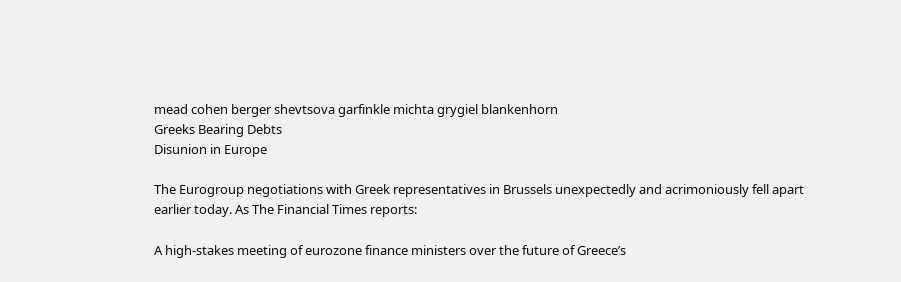mead cohen berger shevtsova garfinkle michta grygiel blankenhorn
Greeks Bearing Debts
Disunion in Europe

The Eurogroup negotiations with Greek representatives in Brussels unexpectedly and acrimoniously fell apart earlier today. As The Financial Times reports:

A high-stakes meeting of eurozone finance ministers over the future of Greece’s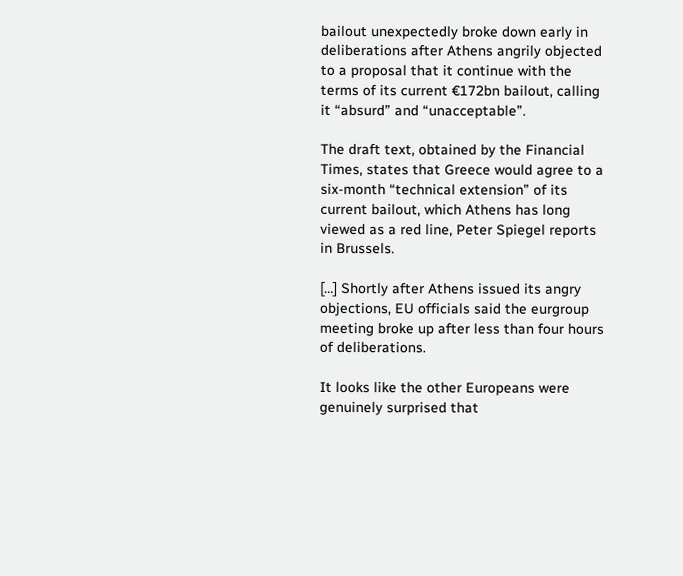bailout unexpectedly broke down early in deliberations after Athens angrily objected to a proposal that it continue with the terms of its current €172bn bailout, calling it “absurd” and “unacceptable”.

The draft text, obtained by the Financial Times, states that Greece would agree to a six-month “technical extension” of its current bailout, which Athens has long viewed as a red line, Peter Spiegel reports in Brussels.

[…] Shortly after Athens issued its angry objections, EU officials said the eurgroup meeting broke up after less than four hours of deliberations.

It looks like the other Europeans were genuinely surprised that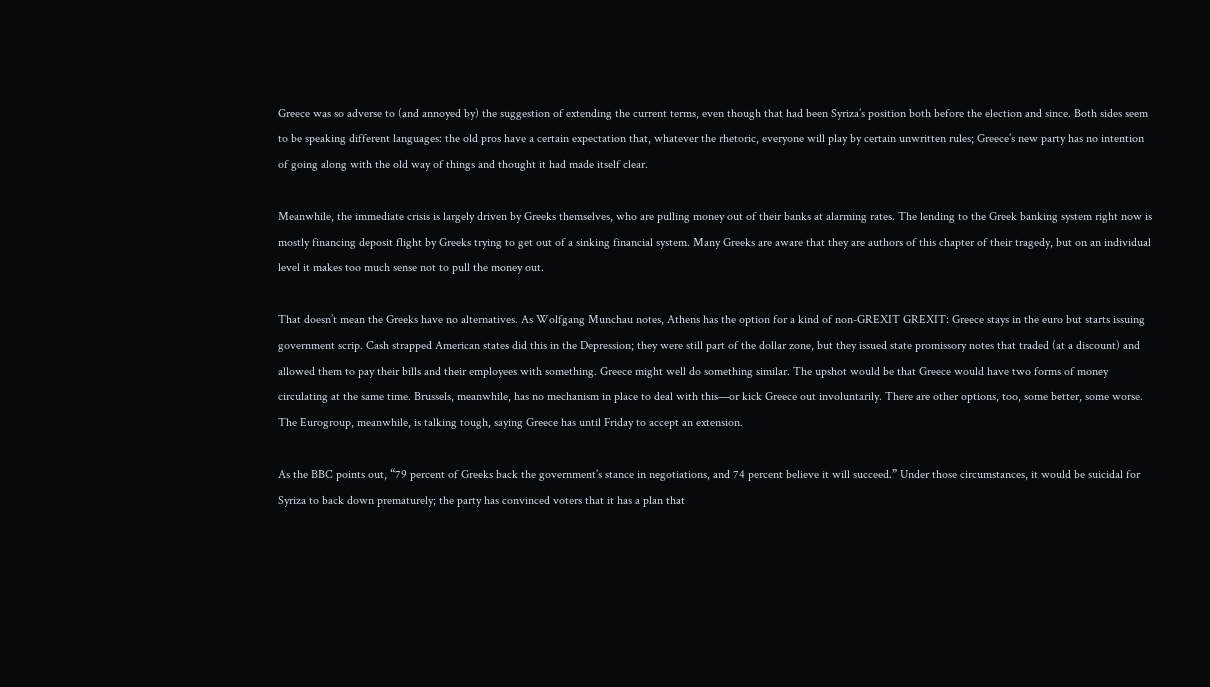Greece was so adverse to (and annoyed by) the suggestion of extending the current terms, even though that had been Syriza’s position both before the election and since. Both sides seem to be speaking different languages: the old pros have a certain expectation that, whatever the rhetoric, everyone will play by certain unwritten rules; Greece’s new party has no intention of going along with the old way of things and thought it had made itself clear.

Meanwhile, the immediate crisis is largely driven by Greeks themselves, who are pulling money out of their banks at alarming rates. The lending to the Greek banking system right now is mostly financing deposit flight by Greeks trying to get out of a sinking financial system. Many Greeks are aware that they are authors of this chapter of their tragedy, but on an individual level it makes too much sense not to pull the money out.

That doesn’t mean the Greeks have no alternatives. As Wolfgang Munchau notes, Athens has the option for a kind of non-GREXIT GREXIT: Greece stays in the euro but starts issuing government scrip. Cash strapped American states did this in the Depression; they were still part of the dollar zone, but they issued state promissory notes that traded (at a discount) and allowed them to pay their bills and their employees with something. Greece might well do something similar. The upshot would be that Greece would have two forms of money circulating at the same time. Brussels, meanwhile, has no mechanism in place to deal with this—or kick Greece out involuntarily. There are other options, too, some better, some worse. The Eurogroup, meanwhile, is talking tough, saying Greece has until Friday to accept an extension.

As the BBC points out, “79 percent of Greeks back the government’s stance in negotiations, and 74 percent believe it will succeed.” Under those circumstances, it would be suicidal for Syriza to back down prematurely; the party has convinced voters that it has a plan that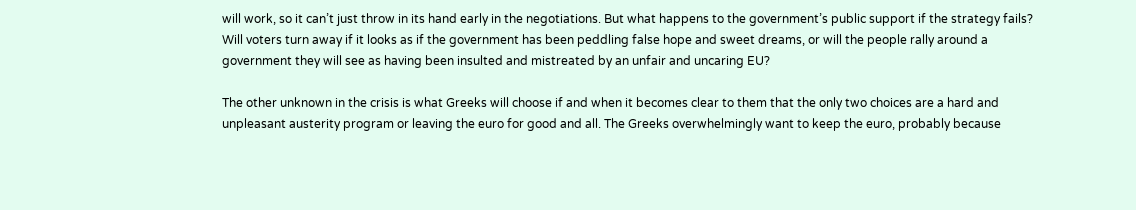will work, so it can’t just throw in its hand early in the negotiations. But what happens to the government’s public support if the strategy fails? Will voters turn away if it looks as if the government has been peddling false hope and sweet dreams, or will the people rally around a government they will see as having been insulted and mistreated by an unfair and uncaring EU?

The other unknown in the crisis is what Greeks will choose if and when it becomes clear to them that the only two choices are a hard and unpleasant austerity program or leaving the euro for good and all. The Greeks overwhelmingly want to keep the euro, probably because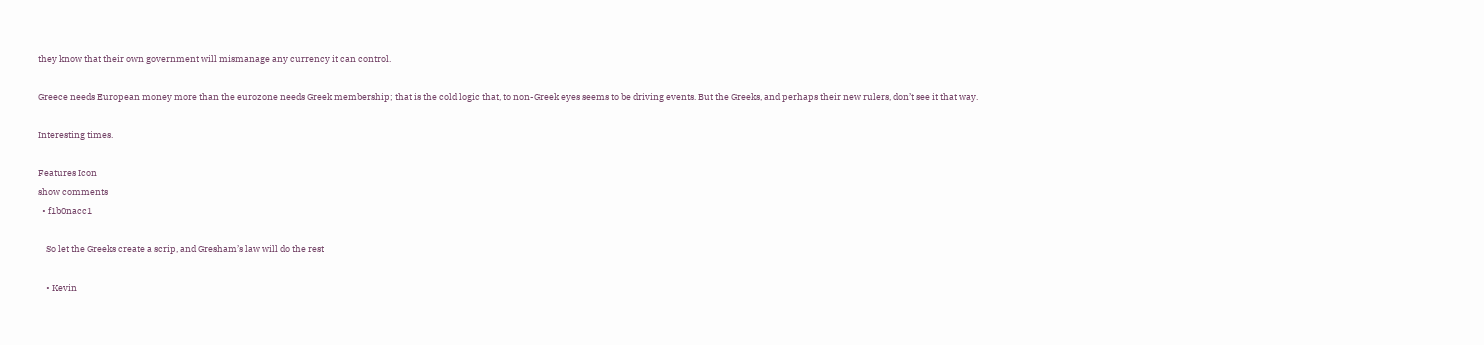they know that their own government will mismanage any currency it can control.

Greece needs European money more than the eurozone needs Greek membership; that is the cold logic that, to non-Greek eyes seems to be driving events. But the Greeks, and perhaps their new rulers, don’t see it that way.

Interesting times.

Features Icon
show comments
  • f1b0nacc1

    So let the Greeks create a scrip, and Gresham’s law will do the rest

    • Kevin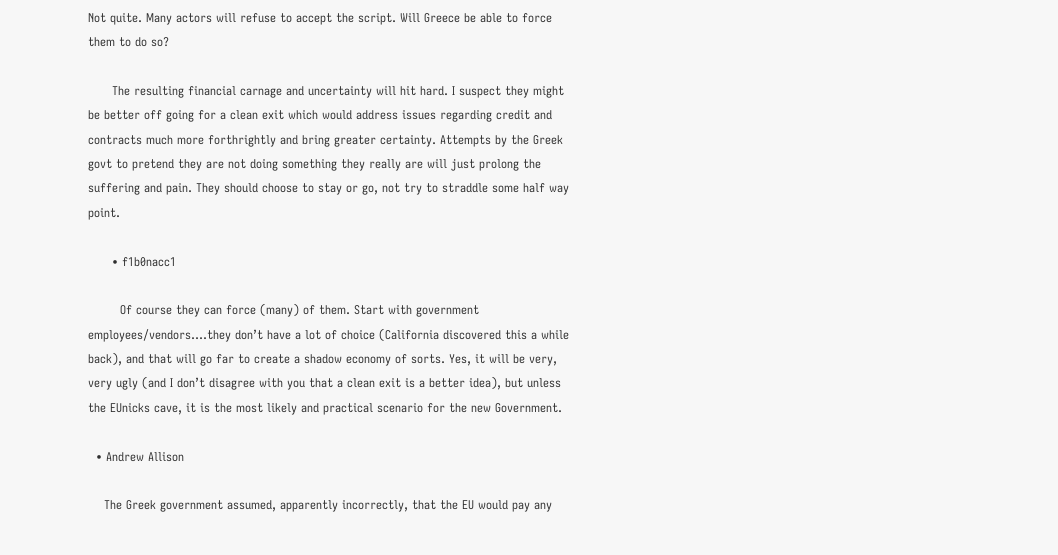Not quite. Many actors will refuse to accept the script. Will Greece be able to force them to do so?

      The resulting financial carnage and uncertainty will hit hard. I suspect they might be better off going for a clean exit which would address issues regarding credit and contracts much more forthrightly and bring greater certainty. Attempts by the Greek govt to pretend they are not doing something they really are will just prolong the suffering and pain. They should choose to stay or go, not try to straddle some half way point.

      • f1b0nacc1

        Of course they can force (many) of them. Start with government employees/vendors….they don’t have a lot of choice (California discovered this a while back), and that will go far to create a shadow economy of sorts. Yes, it will be very, very ugly (and I don’t disagree with you that a clean exit is a better idea), but unless the EUnicks cave, it is the most likely and practical scenario for the new Government.

  • Andrew Allison

    The Greek government assumed, apparently incorrectly, that the EU would pay any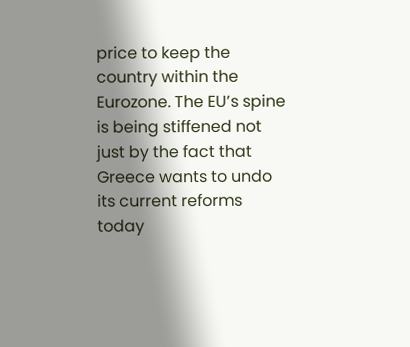price to keep the country within the Eurozone. The EU’s spine is being stiffened not just by the fact that Greece wants to undo its current reforms today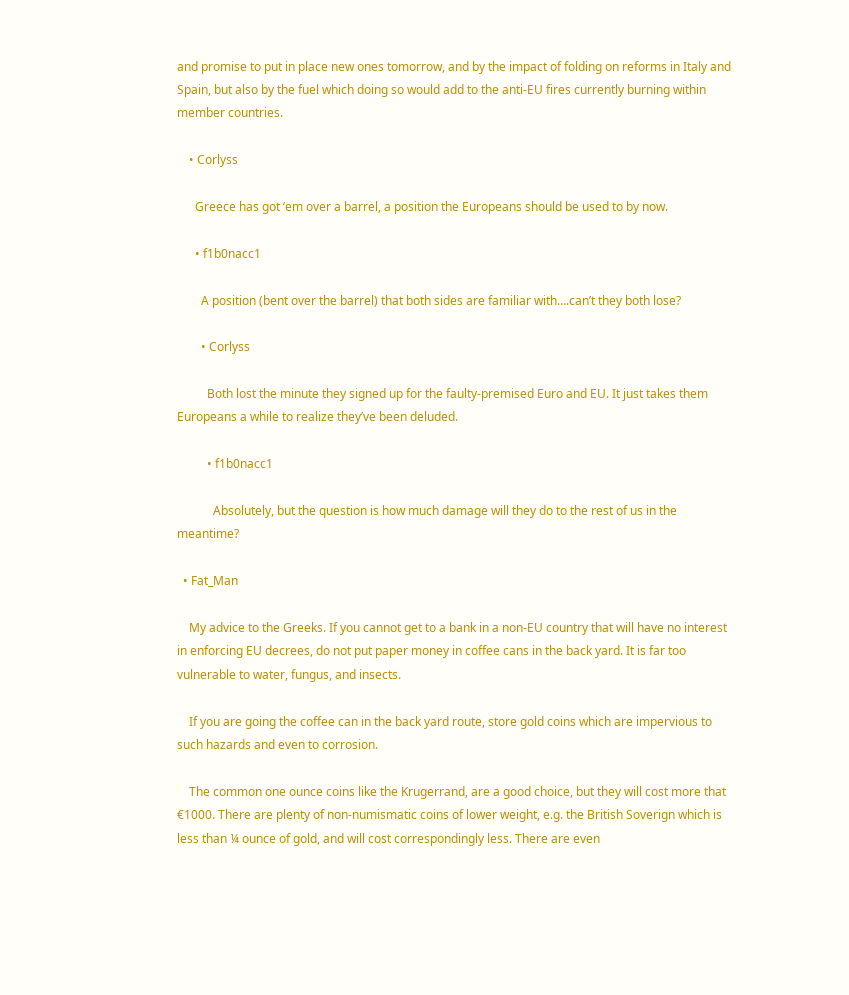and promise to put in place new ones tomorrow, and by the impact of folding on reforms in Italy and Spain, but also by the fuel which doing so would add to the anti-EU fires currently burning within member countries.

    • Corlyss

      Greece has got ’em over a barrel, a position the Europeans should be used to by now.

      • f1b0nacc1

        A position (bent over the barrel) that both sides are familiar with….can’t they both lose?

        • Corlyss

          Both lost the minute they signed up for the faulty-premised Euro and EU. It just takes them Europeans a while to realize they’ve been deluded.

          • f1b0nacc1

            Absolutely, but the question is how much damage will they do to the rest of us in the meantime?

  • Fat_Man

    My advice to the Greeks. If you cannot get to a bank in a non-EU country that will have no interest in enforcing EU decrees, do not put paper money in coffee cans in the back yard. It is far too vulnerable to water, fungus, and insects.

    If you are going the coffee can in the back yard route, store gold coins which are impervious to such hazards and even to corrosion.

    The common one ounce coins like the Krugerrand, are a good choice, but they will cost more that €1000. There are plenty of non-numismatic coins of lower weight, e.g. the British Soverign which is less than ¼ ounce of gold, and will cost correspondingly less. There are even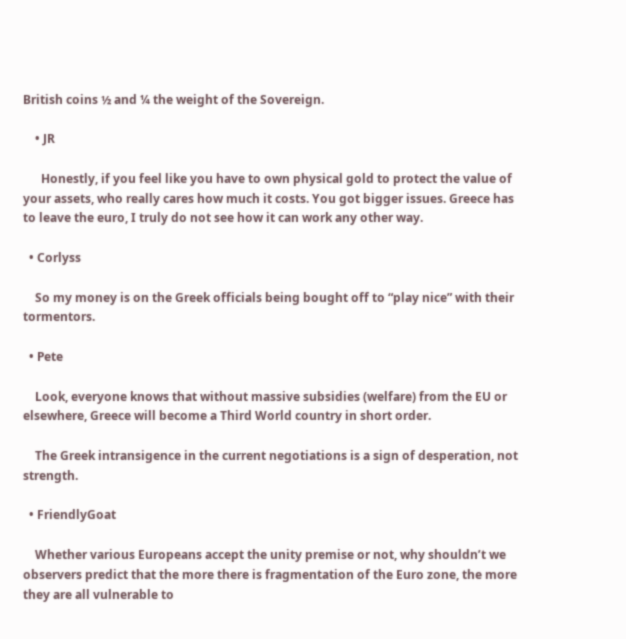British coins ½ and ¼ the weight of the Sovereign.

    • JR

      Honestly, if you feel like you have to own physical gold to protect the value of your assets, who really cares how much it costs. You got bigger issues. Greece has to leave the euro, I truly do not see how it can work any other way.

  • Corlyss

    So my money is on the Greek officials being bought off to “play nice” with their tormentors.

  • Pete

    Look, everyone knows that without massive subsidies (welfare) from the EU or elsewhere, Greece will become a Third World country in short order.

    The Greek intransigence in the current negotiations is a sign of desperation, not strength.

  • FriendlyGoat

    Whether various Europeans accept the unity premise or not, why shouldn’t we observers predict that the more there is fragmentation of the Euro zone, the more they are all vulnerable to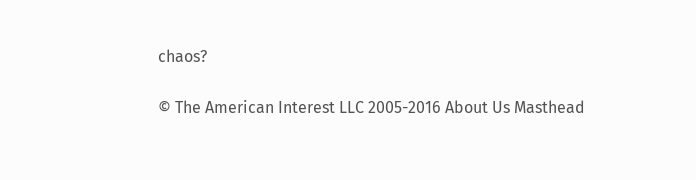chaos?

© The American Interest LLC 2005-2016 About Us Masthead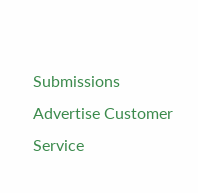Submissions Advertise Customer Service